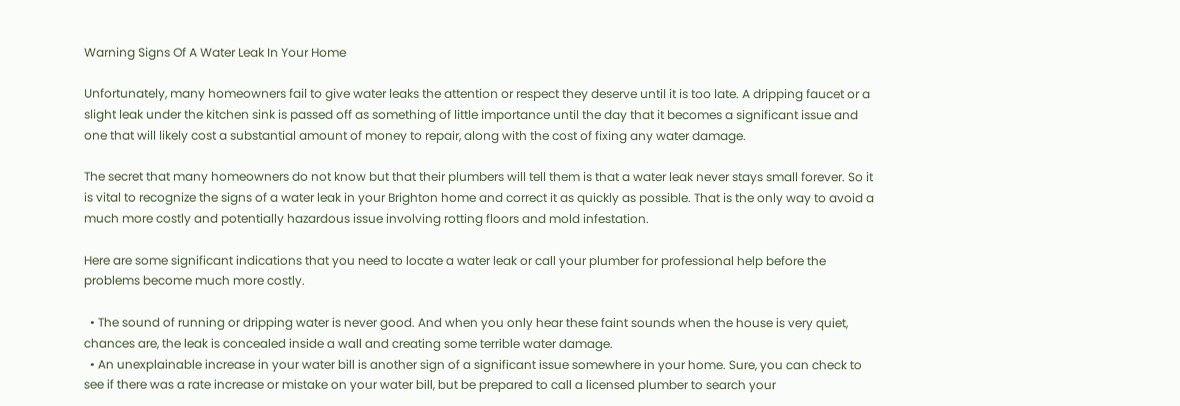Warning Signs Of A Water Leak In Your Home

Unfortunately, many homeowners fail to give water leaks the attention or respect they deserve until it is too late. A dripping faucet or a slight leak under the kitchen sink is passed off as something of little importance until the day that it becomes a significant issue and one that will likely cost a substantial amount of money to repair, along with the cost of fixing any water damage.

The secret that many homeowners do not know but that their plumbers will tell them is that a water leak never stays small forever. So it is vital to recognize the signs of a water leak in your Brighton home and correct it as quickly as possible. That is the only way to avoid a much more costly and potentially hazardous issue involving rotting floors and mold infestation.

Here are some significant indications that you need to locate a water leak or call your plumber for professional help before the problems become much more costly.

  • The sound of running or dripping water is never good. And when you only hear these faint sounds when the house is very quiet, chances are, the leak is concealed inside a wall and creating some terrible water damage.
  • An unexplainable increase in your water bill is another sign of a significant issue somewhere in your home. Sure, you can check to see if there was a rate increase or mistake on your water bill, but be prepared to call a licensed plumber to search your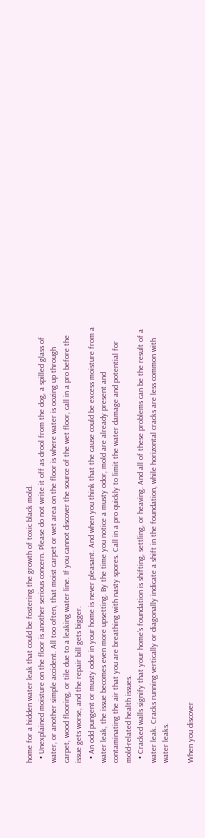home for a hidden water leak that could be fostering the growth of toxic black mold.
  • Unexplained moisture on the floor is another serious concern. Please do not write it off as drool from the dog, a spilled glass of water, or another simple accident. All too often, that moist carpet or wet area on the floor is where water is oozing up through carpet, wood flooring, or tile due to a leaking water line. If you cannot discover the source of the wet floor, call in a pro before the issue gets worse, and the repair bill gets bigger.
  • An odd pungent or musty odor in your home is never pleasant. And when you think that the cause could be excess moisture from a water leak, the issue becomes even more upsetting. By the time you notice a musty odor, mold are already present and contaminating the air that you are breathing with nasty spores. Call in a pro quickly to limit the water damage and potential for mold-related health issues.
  • Cracked walls signify that your home’s foundation is shifting, settling, or heaving. And all of these problems can be the result of a water leak. Cracks running vertically or diagonally indicate a shift in the foundation, while horizontal cracks are less common with water leaks.

When you discover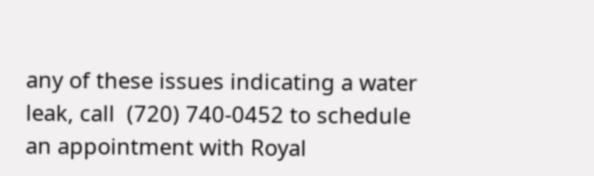any of these issues indicating a water leak, call  (720) 740-0452 to schedule an appointment with Royal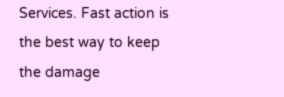Services. Fast action is the best way to keep the damage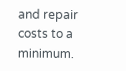and repair costs to a minimum.